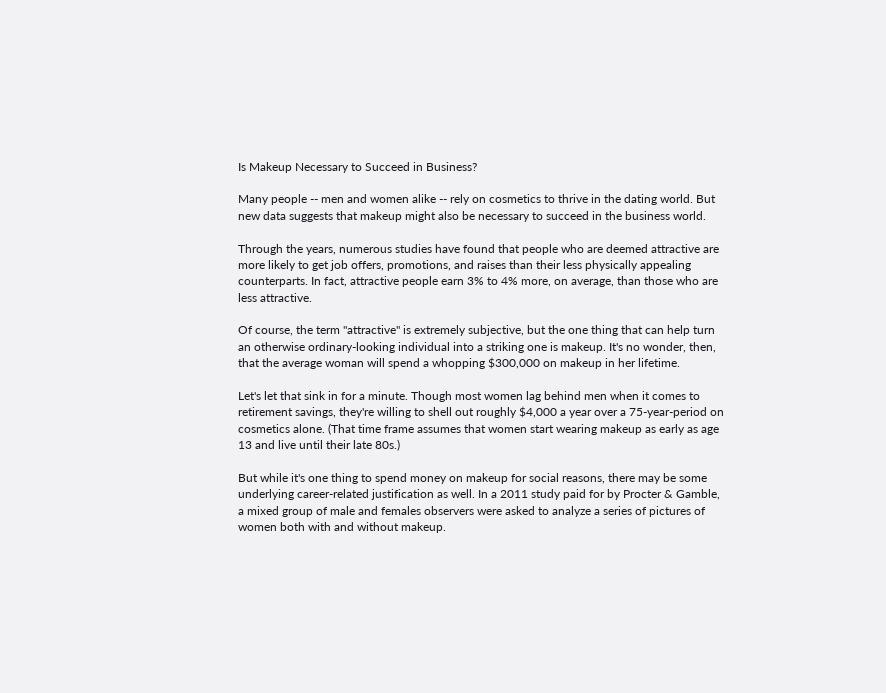Is Makeup Necessary to Succeed in Business?

Many people -- men and women alike -- rely on cosmetics to thrive in the dating world. But new data suggests that makeup might also be necessary to succeed in the business world.

Through the years, numerous studies have found that people who are deemed attractive are more likely to get job offers, promotions, and raises than their less physically appealing counterparts. In fact, attractive people earn 3% to 4% more, on average, than those who are less attractive.

Of course, the term "attractive" is extremely subjective, but the one thing that can help turn an otherwise ordinary-looking individual into a striking one is makeup. It's no wonder, then, that the average woman will spend a whopping $300,000 on makeup in her lifetime.

Let's let that sink in for a minute. Though most women lag behind men when it comes to retirement savings, they're willing to shell out roughly $4,000 a year over a 75-year-period on cosmetics alone. (That time frame assumes that women start wearing makeup as early as age 13 and live until their late 80s.)

But while it's one thing to spend money on makeup for social reasons, there may be some underlying career-related justification as well. In a 2011 study paid for by Procter & Gamble, a mixed group of male and females observers were asked to analyze a series of pictures of women both with and without makeup.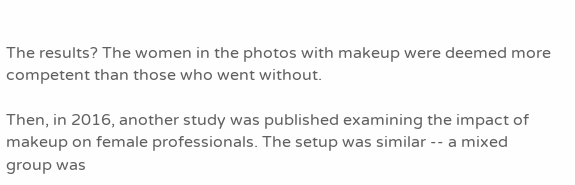The results? The women in the photos with makeup were deemed more competent than those who went without.

Then, in 2016, another study was published examining the impact of makeup on female professionals. The setup was similar -- a mixed group was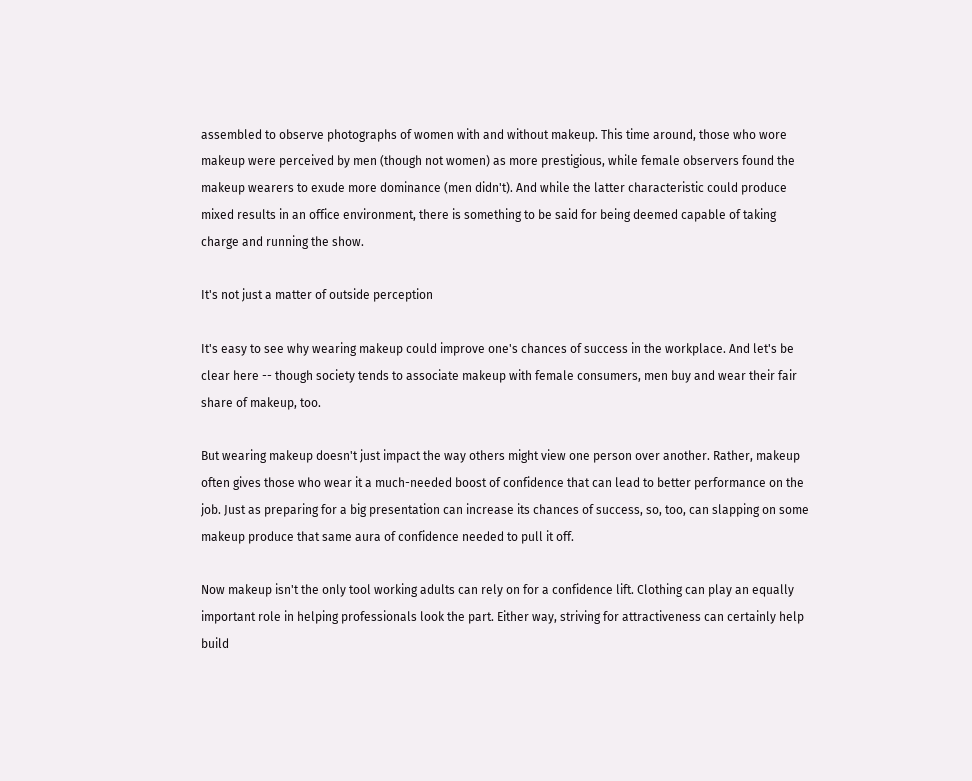assembled to observe photographs of women with and without makeup. This time around, those who wore makeup were perceived by men (though not women) as more prestigious, while female observers found the makeup wearers to exude more dominance (men didn't). And while the latter characteristic could produce mixed results in an office environment, there is something to be said for being deemed capable of taking charge and running the show.

It's not just a matter of outside perception

It's easy to see why wearing makeup could improve one's chances of success in the workplace. And let's be clear here -- though society tends to associate makeup with female consumers, men buy and wear their fair share of makeup, too.

But wearing makeup doesn't just impact the way others might view one person over another. Rather, makeup often gives those who wear it a much-needed boost of confidence that can lead to better performance on the job. Just as preparing for a big presentation can increase its chances of success, so, too, can slapping on some makeup produce that same aura of confidence needed to pull it off.

Now makeup isn't the only tool working adults can rely on for a confidence lift. Clothing can play an equally important role in helping professionals look the part. Either way, striving for attractiveness can certainly help build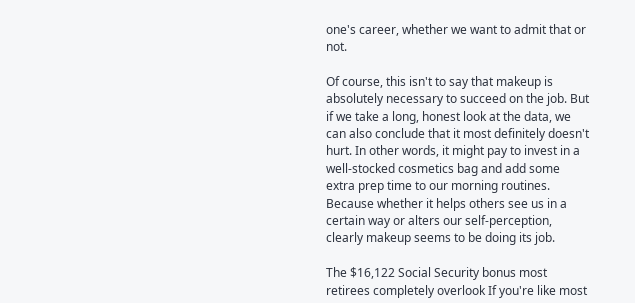one's career, whether we want to admit that or not.

Of course, this isn't to say that makeup is absolutely necessary to succeed on the job. But if we take a long, honest look at the data, we can also conclude that it most definitely doesn't hurt. In other words, it might pay to invest in a well-stocked cosmetics bag and add some extra prep time to our morning routines. Because whether it helps others see us in a certain way or alters our self-perception, clearly makeup seems to be doing its job.

The $16,122 Social Security bonus most retirees completely overlook If you're like most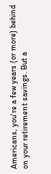Americans, you're a few years (or more) behind on your retirement savings. But a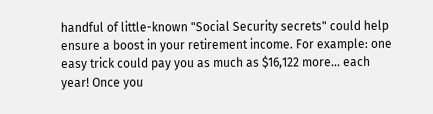handful of little-known "Social Security secrets" could help ensure a boost in your retirement income. For example: one easy trick could pay you as much as $16,122 more... each year! Once you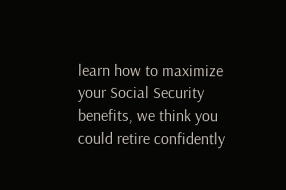learn how to maximize your Social Security benefits, we think you could retire confidently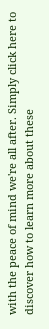with the peace of mind we're all after. Simply click here to discover how to learn more about these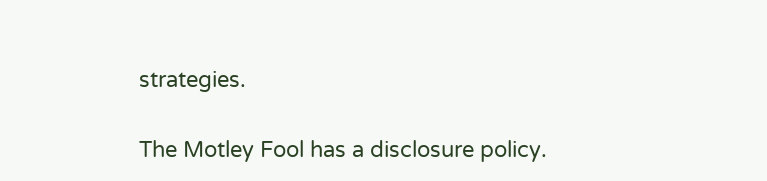strategies.

The Motley Fool has a disclosure policy.